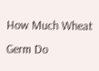How Much Wheat Germ Do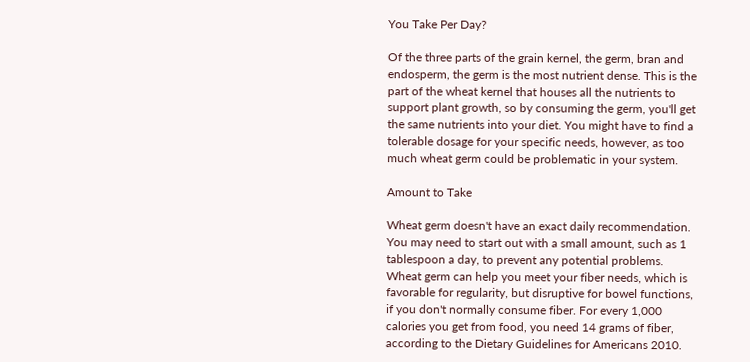You Take Per Day?

Of the three parts of the grain kernel, the germ, bran and endosperm, the germ is the most nutrient dense. This is the part of the wheat kernel that houses all the nutrients to support plant growth, so by consuming the germ, you'll get the same nutrients into your diet. You might have to find a tolerable dosage for your specific needs, however, as too much wheat germ could be problematic in your system.

Amount to Take

Wheat germ doesn't have an exact daily recommendation. You may need to start out with a small amount, such as 1 tablespoon a day, to prevent any potential problems. Wheat germ can help you meet your fiber needs, which is favorable for regularity, but disruptive for bowel functions, if you don't normally consume fiber. For every 1,000 calories you get from food, you need 14 grams of fiber, according to the Dietary Guidelines for Americans 2010.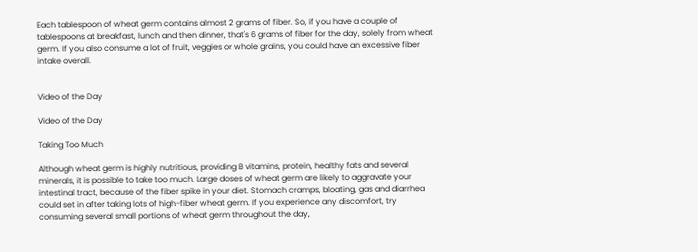Each tablespoon of wheat germ contains almost 2 grams of fiber. So, if you have a couple of tablespoons at breakfast, lunch and then dinner, that's 6 grams of fiber for the day, solely from wheat germ. If you also consume a lot of fruit, veggies or whole grains, you could have an excessive fiber intake overall.


Video of the Day

Video of the Day

Taking Too Much

Although wheat germ is highly nutritious, providing B vitamins, protein, healthy fats and several minerals, it is possible to take too much. Large doses of wheat germ are likely to aggravate your intestinal tract, because of the fiber spike in your diet. Stomach cramps, bloating, gas and diarrhea could set in after taking lots of high-fiber wheat germ. If you experience any discomfort, try consuming several small portions of wheat germ throughout the day,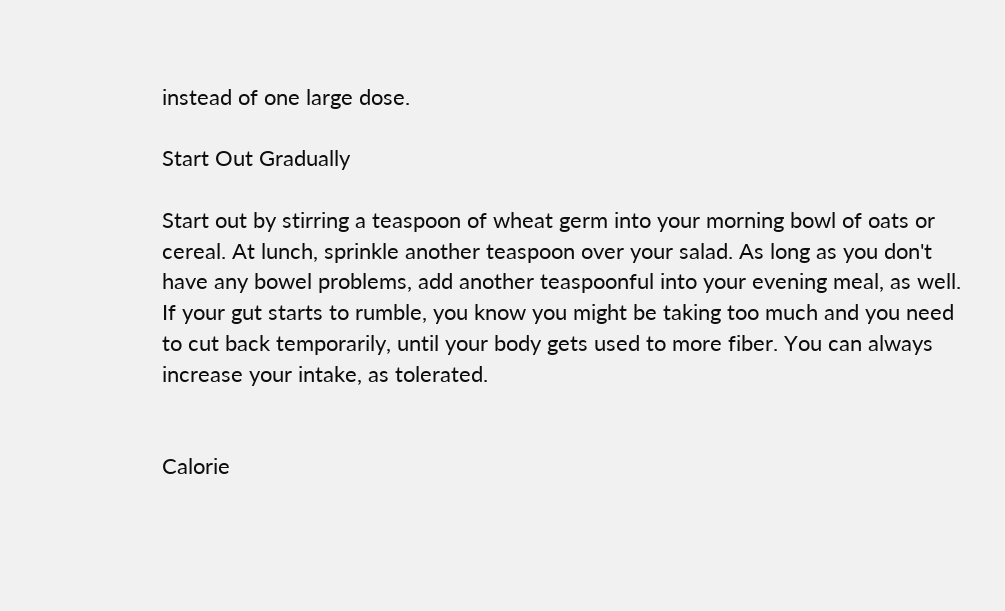instead of one large dose.

Start Out Gradually

Start out by stirring a teaspoon of wheat germ into your morning bowl of oats or cereal. At lunch, sprinkle another teaspoon over your salad. As long as you don't have any bowel problems, add another teaspoonful into your evening meal, as well. If your gut starts to rumble, you know you might be taking too much and you need to cut back temporarily, until your body gets used to more fiber. You can always increase your intake, as tolerated.


Calorie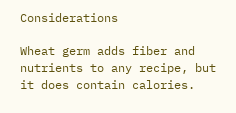Considerations

Wheat germ adds fiber and nutrients to any recipe, but it does contain calories.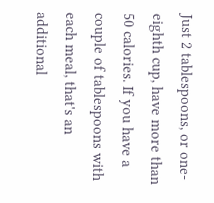Just 2 tablespoons, or one-eighth cup, have more than 50 calories. If you have a couple of tablespoons with each meal, that's an additional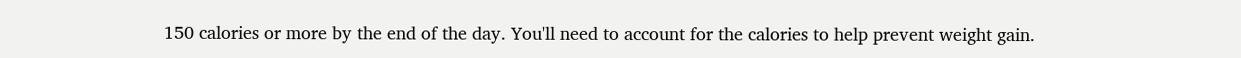150 calories or more by the end of the day. You'll need to account for the calories to help prevent weight gain.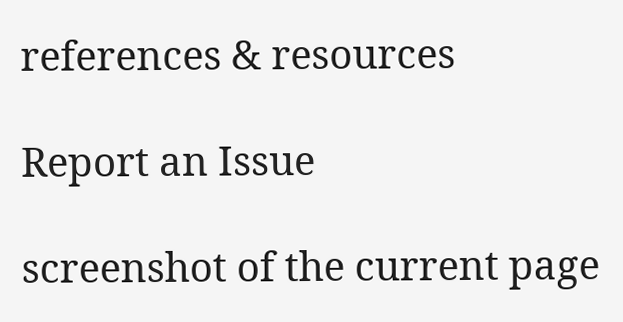references & resources

Report an Issue

screenshot of the current page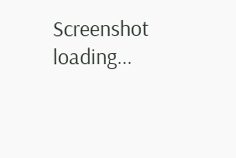Screenshot loading...